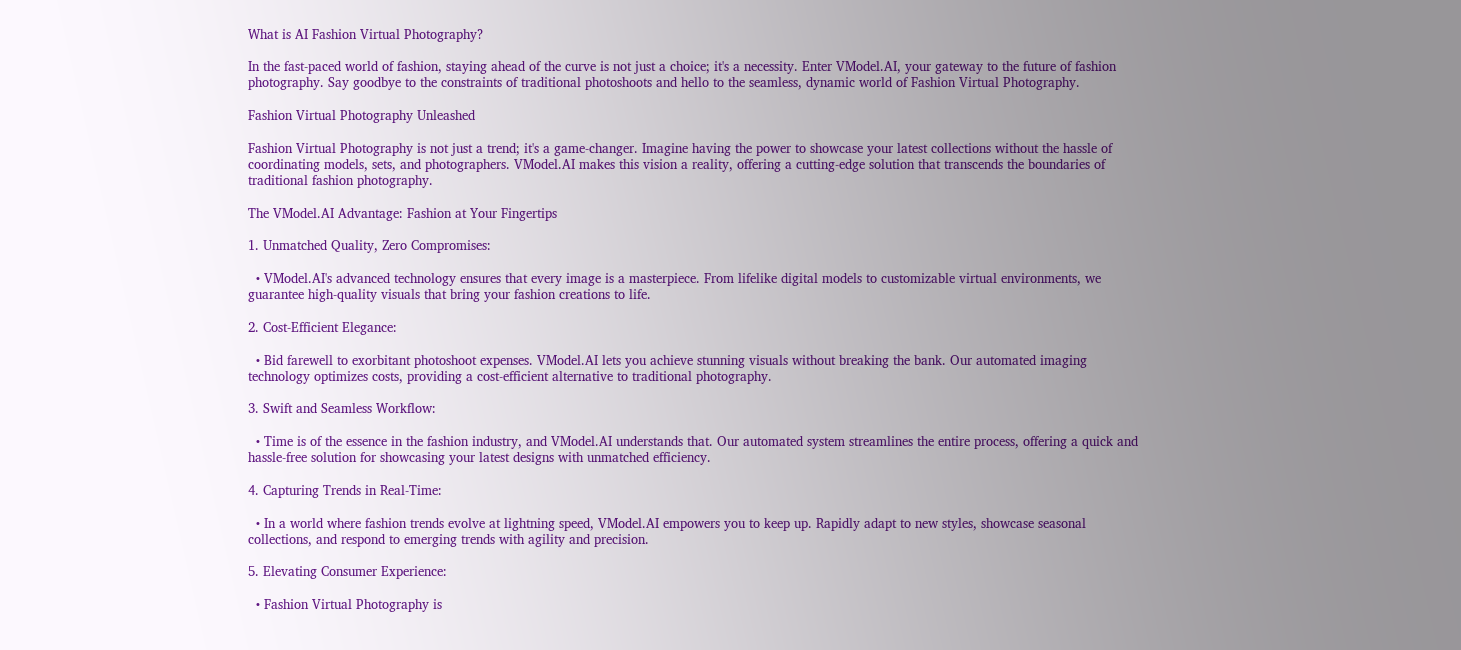What is AI Fashion Virtual Photography?

In the fast-paced world of fashion, staying ahead of the curve is not just a choice; it's a necessity. Enter VModel.AI, your gateway to the future of fashion photography. Say goodbye to the constraints of traditional photoshoots and hello to the seamless, dynamic world of Fashion Virtual Photography.

Fashion Virtual Photography Unleashed

Fashion Virtual Photography is not just a trend; it's a game-changer. Imagine having the power to showcase your latest collections without the hassle of coordinating models, sets, and photographers. VModel.AI makes this vision a reality, offering a cutting-edge solution that transcends the boundaries of traditional fashion photography.

The VModel.AI Advantage: Fashion at Your Fingertips

1. Unmatched Quality, Zero Compromises:

  • VModel.AI's advanced technology ensures that every image is a masterpiece. From lifelike digital models to customizable virtual environments, we guarantee high-quality visuals that bring your fashion creations to life.

2. Cost-Efficient Elegance:

  • Bid farewell to exorbitant photoshoot expenses. VModel.AI lets you achieve stunning visuals without breaking the bank. Our automated imaging technology optimizes costs, providing a cost-efficient alternative to traditional photography.

3. Swift and Seamless Workflow:

  • Time is of the essence in the fashion industry, and VModel.AI understands that. Our automated system streamlines the entire process, offering a quick and hassle-free solution for showcasing your latest designs with unmatched efficiency.

4. Capturing Trends in Real-Time:

  • In a world where fashion trends evolve at lightning speed, VModel.AI empowers you to keep up. Rapidly adapt to new styles, showcase seasonal collections, and respond to emerging trends with agility and precision.

5. Elevating Consumer Experience:

  • Fashion Virtual Photography is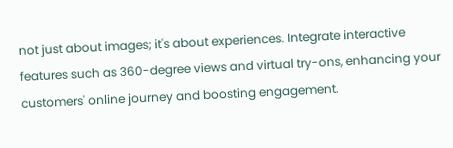not just about images; it's about experiences. Integrate interactive features such as 360-degree views and virtual try-ons, enhancing your customers' online journey and boosting engagement.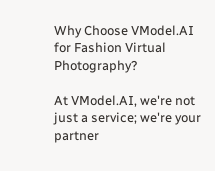Why Choose VModel.AI for Fashion Virtual Photography?

At VModel.AI, we're not just a service; we're your partner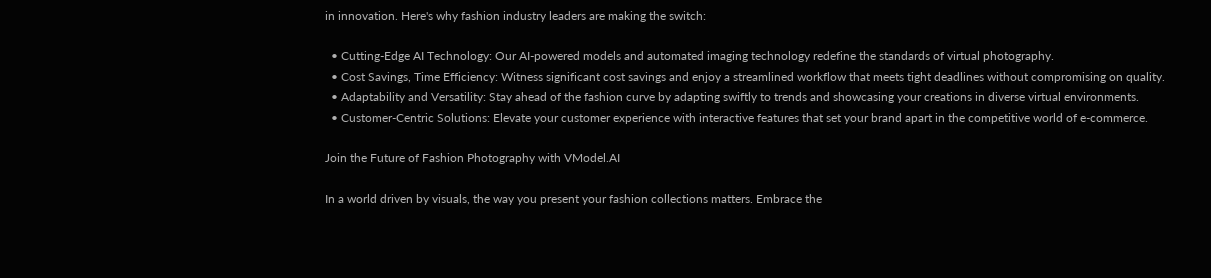in innovation. Here's why fashion industry leaders are making the switch:

  • Cutting-Edge AI Technology: Our AI-powered models and automated imaging technology redefine the standards of virtual photography.
  • Cost Savings, Time Efficiency: Witness significant cost savings and enjoy a streamlined workflow that meets tight deadlines without compromising on quality.
  • Adaptability and Versatility: Stay ahead of the fashion curve by adapting swiftly to trends and showcasing your creations in diverse virtual environments.
  • Customer-Centric Solutions: Elevate your customer experience with interactive features that set your brand apart in the competitive world of e-commerce.

Join the Future of Fashion Photography with VModel.AI

In a world driven by visuals, the way you present your fashion collections matters. Embrace the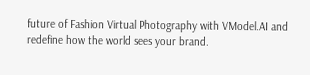future of Fashion Virtual Photography with VModel.AI and redefine how the world sees your brand.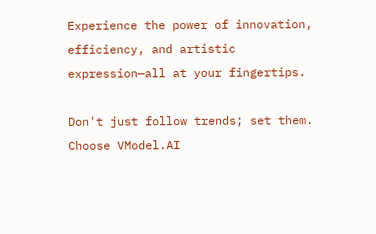Experience the power of innovation, efficiency, and artistic expression—all at your fingertips.

Don't just follow trends; set them. Choose VModel.AI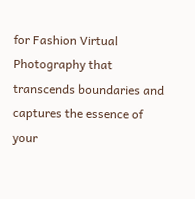for Fashion Virtual Photography that transcends boundaries and captures the essence of your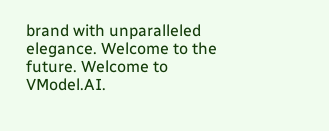brand with unparalleled elegance. Welcome to the future. Welcome to VModel.AI.